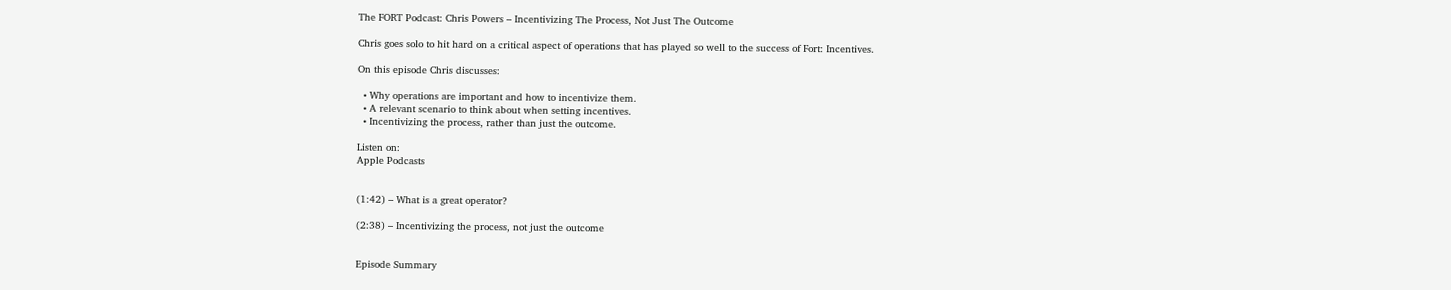The FORT Podcast: Chris Powers – Incentivizing The Process, Not Just The Outcome

Chris goes solo to hit hard on a critical aspect of operations that has played so well to the success of Fort: Incentives.

On this episode Chris discusses:

  • Why operations are important and how to incentivize them.
  • A relevant scenario to think about when setting incentives.
  • Incentivizing the process, rather than just the outcome.

Listen on:
Apple Podcasts


(1:42) – What is a great operator?

(2:38) – Incentivizing the process, not just the outcome


Episode Summary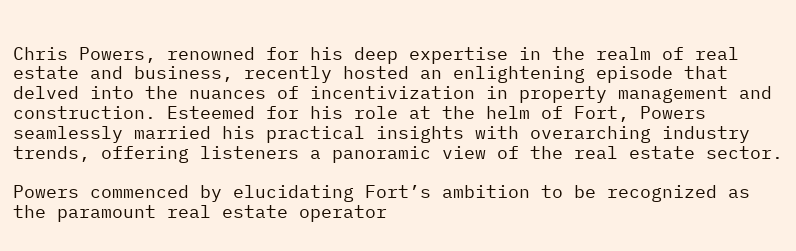Chris Powers, renowned for his deep expertise in the realm of real estate and business, recently hosted an enlightening episode that delved into the nuances of incentivization in property management and construction. Esteemed for his role at the helm of Fort, Powers seamlessly married his practical insights with overarching industry trends, offering listeners a panoramic view of the real estate sector.

Powers commenced by elucidating Fort’s ambition to be recognized as the paramount real estate operator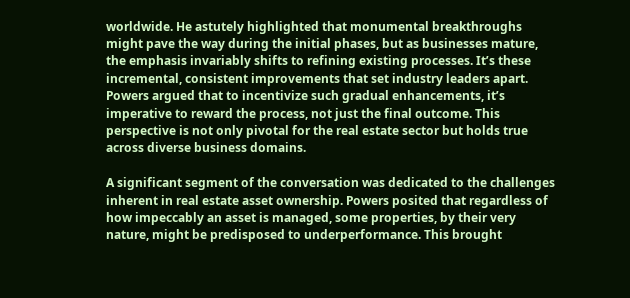worldwide. He astutely highlighted that monumental breakthroughs might pave the way during the initial phases, but as businesses mature, the emphasis invariably shifts to refining existing processes. It’s these incremental, consistent improvements that set industry leaders apart. Powers argued that to incentivize such gradual enhancements, it’s imperative to reward the process, not just the final outcome. This perspective is not only pivotal for the real estate sector but holds true across diverse business domains.

A significant segment of the conversation was dedicated to the challenges inherent in real estate asset ownership. Powers posited that regardless of how impeccably an asset is managed, some properties, by their very nature, might be predisposed to underperformance. This brought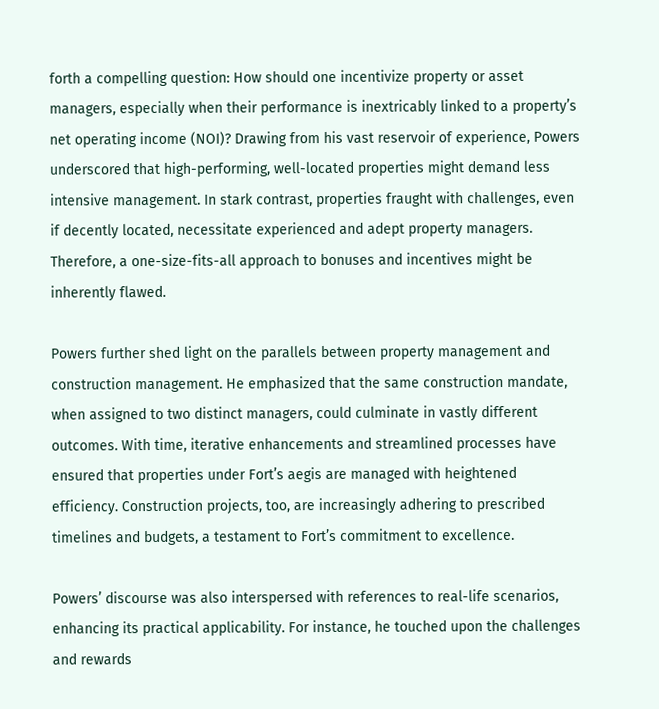forth a compelling question: How should one incentivize property or asset managers, especially when their performance is inextricably linked to a property’s net operating income (NOI)? Drawing from his vast reservoir of experience, Powers underscored that high-performing, well-located properties might demand less intensive management. In stark contrast, properties fraught with challenges, even if decently located, necessitate experienced and adept property managers. Therefore, a one-size-fits-all approach to bonuses and incentives might be inherently flawed.

Powers further shed light on the parallels between property management and construction management. He emphasized that the same construction mandate, when assigned to two distinct managers, could culminate in vastly different outcomes. With time, iterative enhancements and streamlined processes have ensured that properties under Fort’s aegis are managed with heightened efficiency. Construction projects, too, are increasingly adhering to prescribed timelines and budgets, a testament to Fort’s commitment to excellence.

Powers’ discourse was also interspersed with references to real-life scenarios, enhancing its practical applicability. For instance, he touched upon the challenges and rewards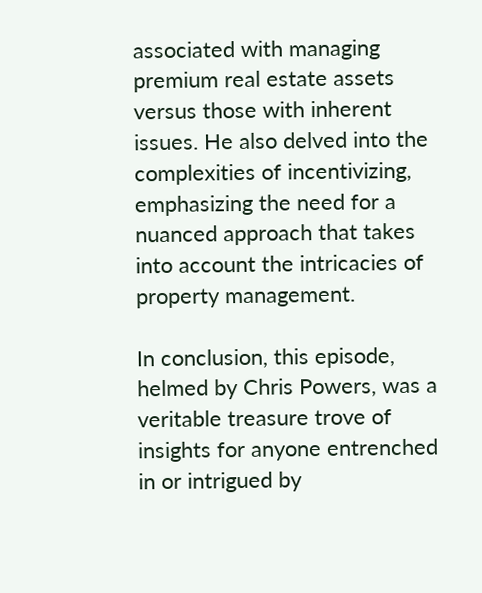associated with managing premium real estate assets versus those with inherent issues. He also delved into the complexities of incentivizing, emphasizing the need for a nuanced approach that takes into account the intricacies of property management.

In conclusion, this episode, helmed by Chris Powers, was a veritable treasure trove of insights for anyone entrenched in or intrigued by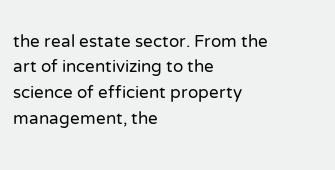the real estate sector. From the art of incentivizing to the science of efficient property management, the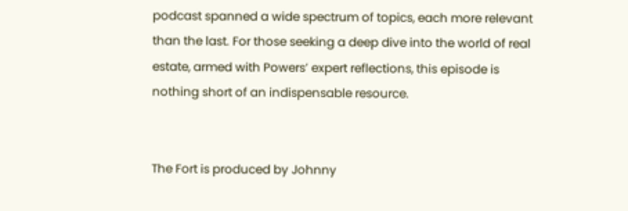podcast spanned a wide spectrum of topics, each more relevant than the last. For those seeking a deep dive into the world of real estate, armed with Powers’ expert reflections, this episode is nothing short of an indispensable resource.


The Fort is produced by Johnny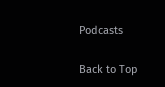Podcasts

Back to Top